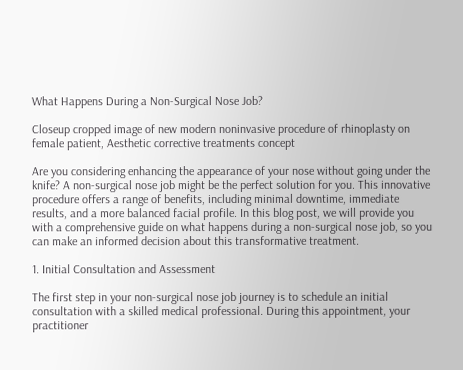What Happens During a Non-Surgical Nose Job?

Closeup cropped image of new modern noninvasive procedure of rhinoplasty on female patient, Aesthetic corrective treatments concept

Are you considering enhancing the appearance of your nose without going under the knife? A non-surgical nose job might be the perfect solution for you. This innovative procedure offers a range of benefits, including minimal downtime, immediate results, and a more balanced facial profile. In this blog post, we will provide you with a comprehensive guide on what happens during a non-surgical nose job, so you can make an informed decision about this transformative treatment.

1. Initial Consultation and Assessment

The first step in your non-surgical nose job journey is to schedule an initial consultation with a skilled medical professional. During this appointment, your practitioner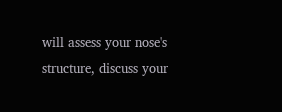will assess your nose's structure, discuss your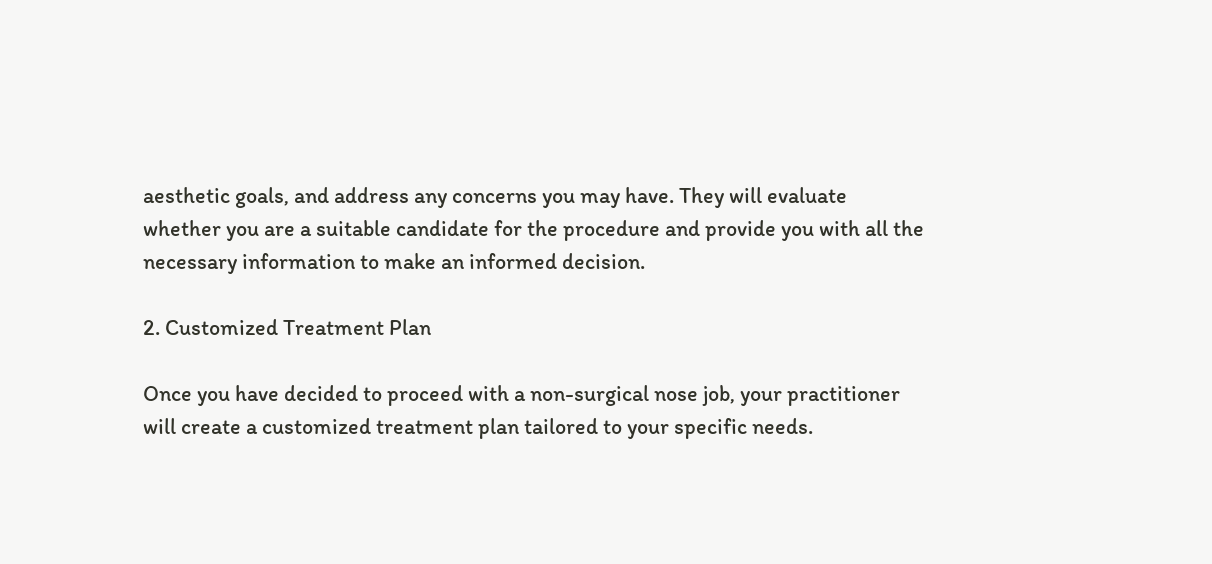aesthetic goals, and address any concerns you may have. They will evaluate whether you are a suitable candidate for the procedure and provide you with all the necessary information to make an informed decision.

2. Customized Treatment Plan

Once you have decided to proceed with a non-surgical nose job, your practitioner will create a customized treatment plan tailored to your specific needs.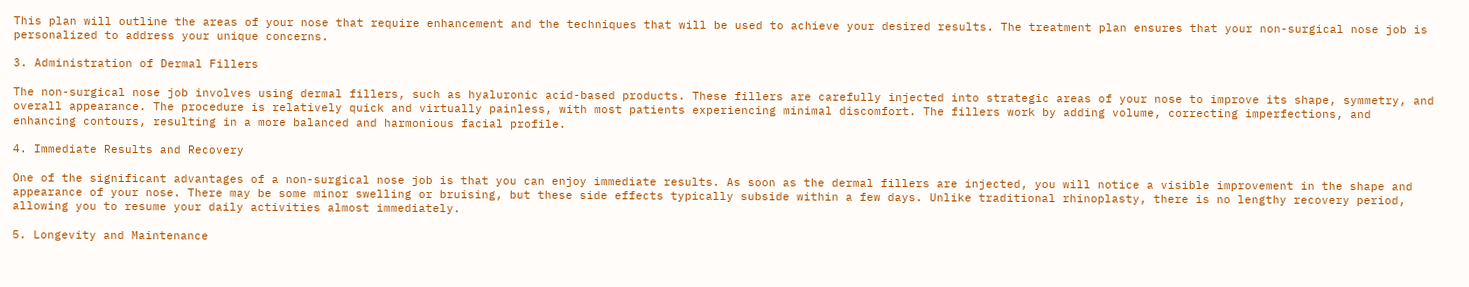This plan will outline the areas of your nose that require enhancement and the techniques that will be used to achieve your desired results. The treatment plan ensures that your non-surgical nose job is personalized to address your unique concerns.

3. Administration of Dermal Fillers

The non-surgical nose job involves using dermal fillers, such as hyaluronic acid-based products. These fillers are carefully injected into strategic areas of your nose to improve its shape, symmetry, and overall appearance. The procedure is relatively quick and virtually painless, with most patients experiencing minimal discomfort. The fillers work by adding volume, correcting imperfections, and enhancing contours, resulting in a more balanced and harmonious facial profile.

4. Immediate Results and Recovery

One of the significant advantages of a non-surgical nose job is that you can enjoy immediate results. As soon as the dermal fillers are injected, you will notice a visible improvement in the shape and appearance of your nose. There may be some minor swelling or bruising, but these side effects typically subside within a few days. Unlike traditional rhinoplasty, there is no lengthy recovery period, allowing you to resume your daily activities almost immediately.

5. Longevity and Maintenance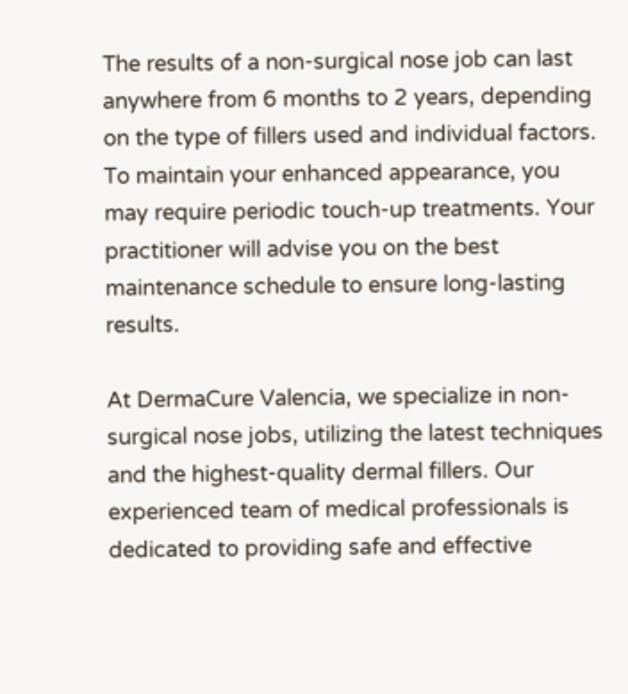The results of a non-surgical nose job can last anywhere from 6 months to 2 years, depending on the type of fillers used and individual factors. To maintain your enhanced appearance, you may require periodic touch-up treatments. Your practitioner will advise you on the best maintenance schedule to ensure long-lasting results.

At DermaCure Valencia, we specialize in non-surgical nose jobs, utilizing the latest techniques and the highest-quality dermal fillers. Our experienced team of medical professionals is dedicated to providing safe and effective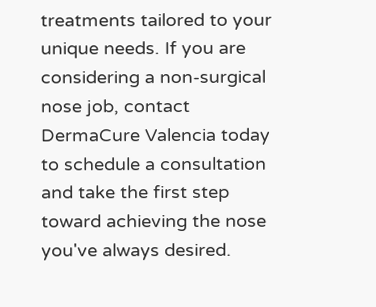treatments tailored to your unique needs. If you are considering a non-surgical nose job, contact DermaCure Valencia today to schedule a consultation and take the first step toward achieving the nose you've always desired.